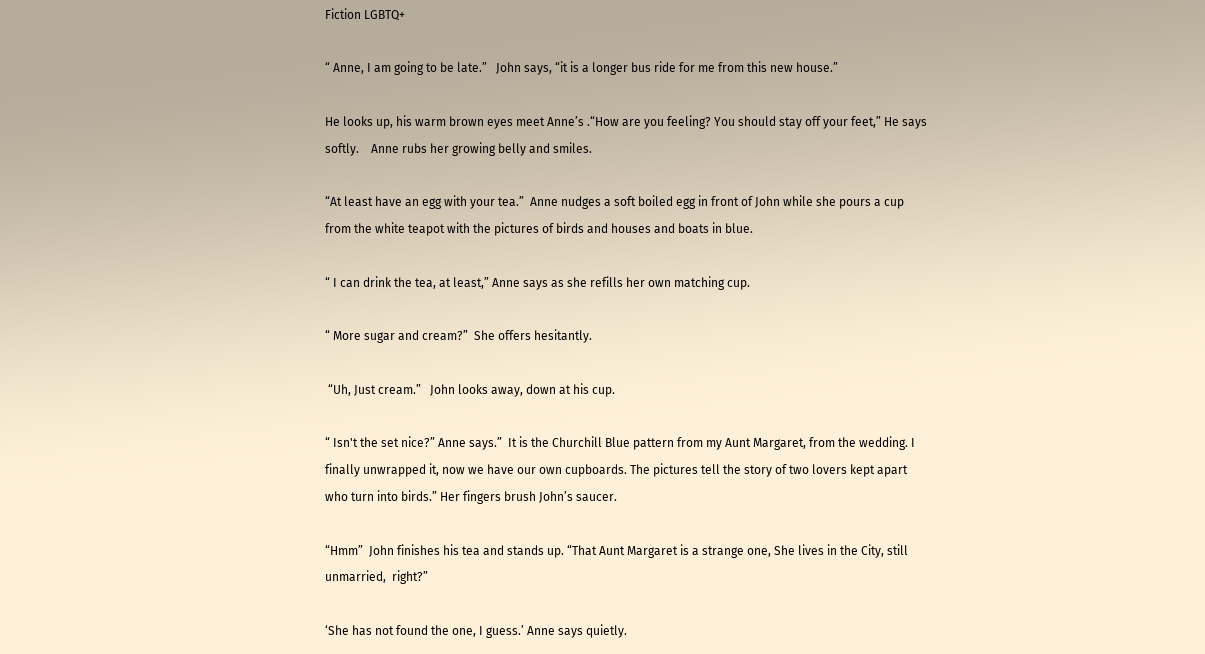Fiction LGBTQ+

“ Anne, I am going to be late.”   John says, “it is a longer bus ride for me from this new house.”

He looks up, his warm brown eyes meet Anne’s .“How are you feeling? You should stay off your feet,” He says softly.    Anne rubs her growing belly and smiles.

“At least have an egg with your tea.”  Anne nudges a soft boiled egg in front of John while she pours a cup from the white teapot with the pictures of birds and houses and boats in blue.

“ I can drink the tea, at least,” Anne says as she refills her own matching cup.

“ More sugar and cream?”  She offers hesitantly.

 “Uh, Just cream.”   John looks away, down at his cup.

“ Isn't the set nice?” Anne says.”  It is the Churchill Blue pattern from my Aunt Margaret, from the wedding. I finally unwrapped it, now we have our own cupboards. The pictures tell the story of two lovers kept apart who turn into birds.” Her fingers brush John’s saucer.

“Hmm”  John finishes his tea and stands up. “That Aunt Margaret is a strange one, She lives in the City, still unmarried,  right?”

‘She has not found the one, I guess.’ Anne says quietly.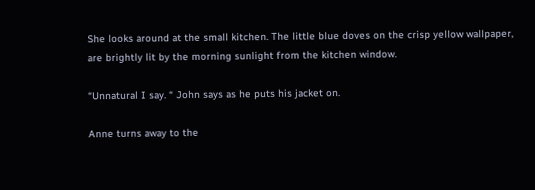She looks around at the small kitchen. The little blue doves on the crisp yellow wallpaper, are brightly lit by the morning sunlight from the kitchen window.

“Unnatural I say. “ John says as he puts his jacket on.

Anne turns away to the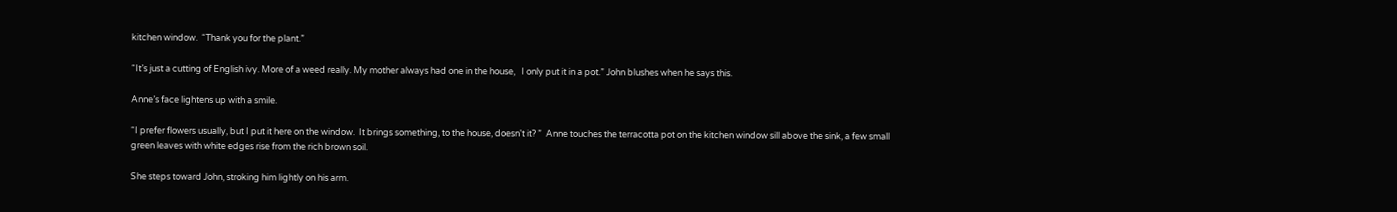kitchen window.  “Thank you for the plant.”

“It’s just a cutting of English ivy. More of a weed really. My mother always had one in the house,   I only put it in a pot.” John blushes when he says this.

Anne’s face lightens up with a smile.

“I prefer flowers usually, but I put it here on the window.  It brings something, to the house, doesn't it? ”  Anne touches the terracotta pot on the kitchen window sill above the sink, a few small green leaves with white edges rise from the rich brown soil.

She steps toward John, stroking him lightly on his arm.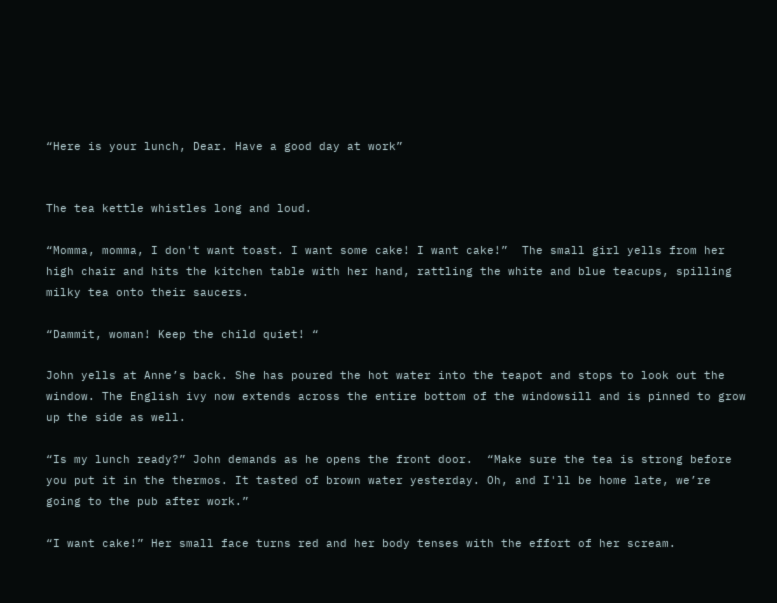“Here is your lunch, Dear. Have a good day at work”


The tea kettle whistles long and loud.

“Momma, momma, I don't want toast. I want some cake! I want cake!”  The small girl yells from her high chair and hits the kitchen table with her hand, rattling the white and blue teacups, spilling milky tea onto their saucers.

“Dammit, woman! Keep the child quiet! “

John yells at Anne’s back. She has poured the hot water into the teapot and stops to look out the window. The English ivy now extends across the entire bottom of the windowsill and is pinned to grow up the side as well.

“Is my lunch ready?” John demands as he opens the front door.  “Make sure the tea is strong before you put it in the thermos. It tasted of brown water yesterday. Oh, and I'll be home late, we’re going to the pub after work.”

“I want cake!” Her small face turns red and her body tenses with the effort of her scream.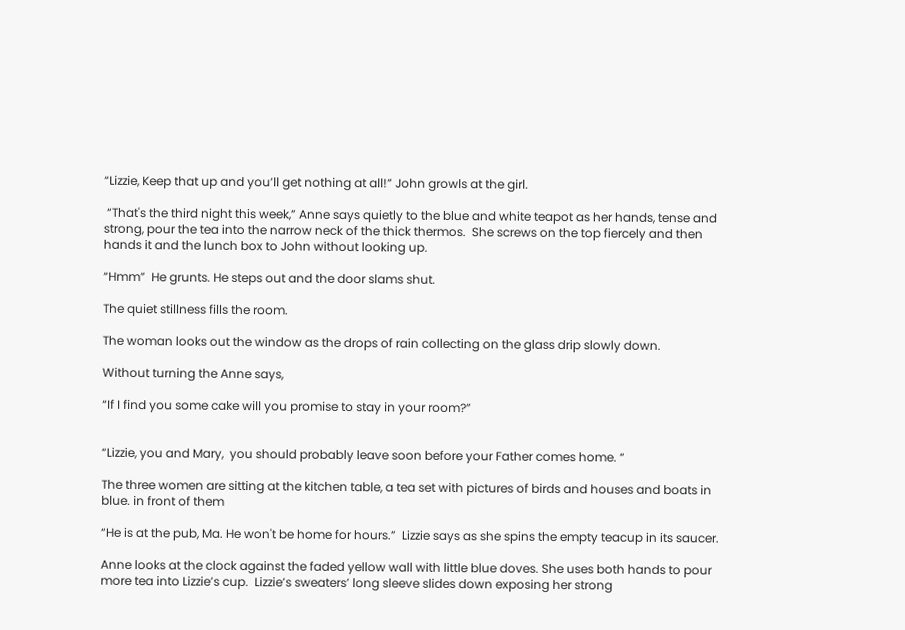“Lizzie, Keep that up and you’ll get nothing at all!” John growls at the girl.

 “That's the third night this week,” Anne says quietly to the blue and white teapot as her hands, tense and strong, pour the tea into the narrow neck of the thick thermos.  She screws on the top fiercely and then hands it and the lunch box to John without looking up.

“Hmm”  He grunts. He steps out and the door slams shut.

The quiet stillness fills the room.

The woman looks out the window as the drops of rain collecting on the glass drip slowly down.

Without turning the Anne says,

“If I find you some cake will you promise to stay in your room?”


“Lizzie, you and Mary,  you should probably leave soon before your Father comes home. “

The three women are sitting at the kitchen table, a tea set with pictures of birds and houses and boats in blue. in front of them

“He is at the pub, Ma. He won't be home for hours.”  Lizzie says as she spins the empty teacup in its saucer.

Anne looks at the clock against the faded yellow wall with little blue doves. She uses both hands to pour more tea into Lizzie’s cup.  Lizzie’s sweaters’ long sleeve slides down exposing her strong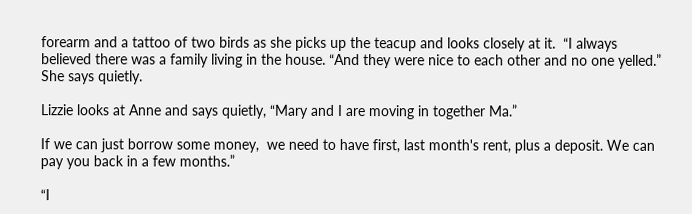forearm and a tattoo of two birds as she picks up the teacup and looks closely at it.  “I always believed there was a family living in the house. “And they were nice to each other and no one yelled.”  She says quietly.

Lizzie looks at Anne and says quietly, “Mary and I are moving in together Ma.”

If we can just borrow some money,  we need to have first, last month's rent, plus a deposit. We can pay you back in a few months.”

“I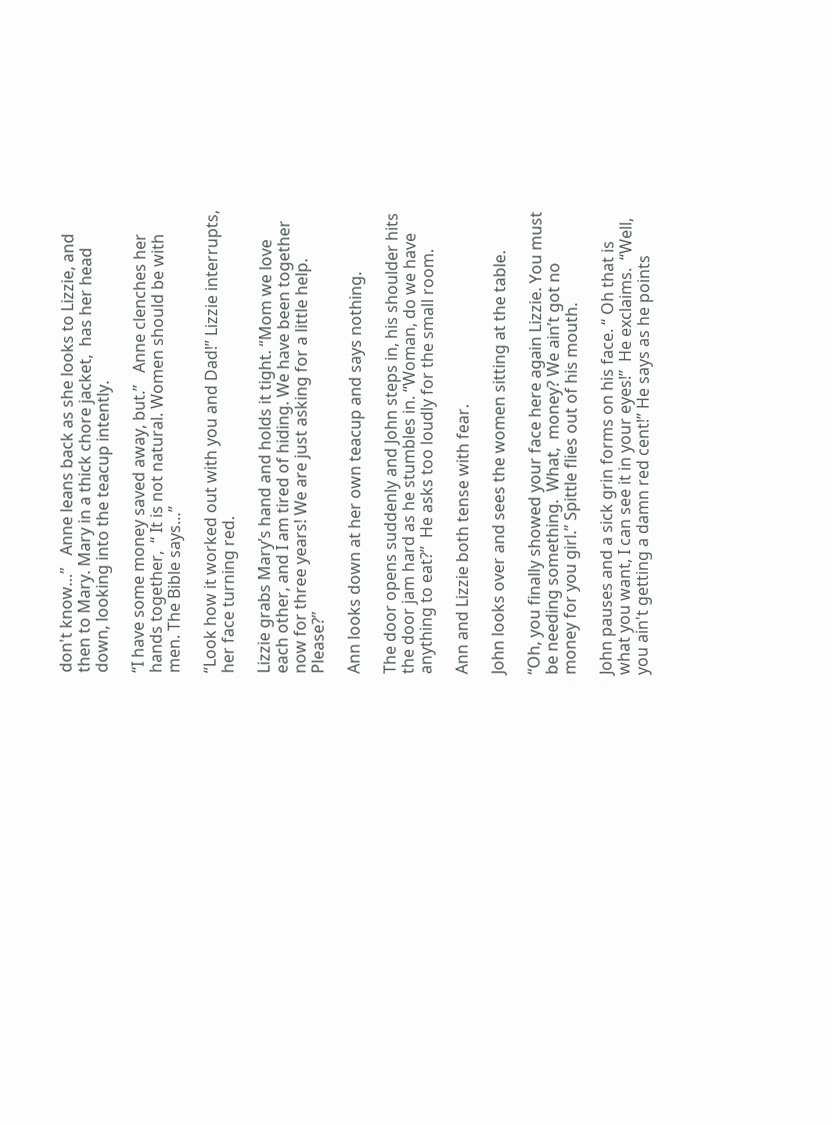don't know…”   Anne leans back as she looks to Lizzie, and then to Mary. Mary in a thick chore jacket,  has her head down, looking into the teacup intently.

“I have some money saved away, but.”   Anne clenches her hands together,  “ It is not natural. Women should be with men. The Bible says…”

“Look how it worked out with you and Dad!” Lizzie interrupts, her face turning red.

Lizzie grabs Mary’s hand and holds it tight. “Mom we love each other, and I am tired of hiding. We have been together now for three years! We are just asking for a little help. Please?”

Ann looks down at her own teacup and says nothing.

The door opens suddenly and John steps in, his shoulder hits the door jam hard as he stumbles in. “Woman, do we have anything to eat?”  He asks too loudly for the small room.

Ann and Lizzie both tense with fear.

John looks over and sees the women sitting at the table.

“Oh, you finally showed your face here again Lizzie. You must be needing something.  What,  money? We ain’t got no money for you girl.” Spittle flies out of his mouth.

John pauses and a sick grin forms on his face. “ Oh that is what you want, I can see it in your eyes!”  He exclaims.  “Well, you ain't getting a damn red cent!” He says as he points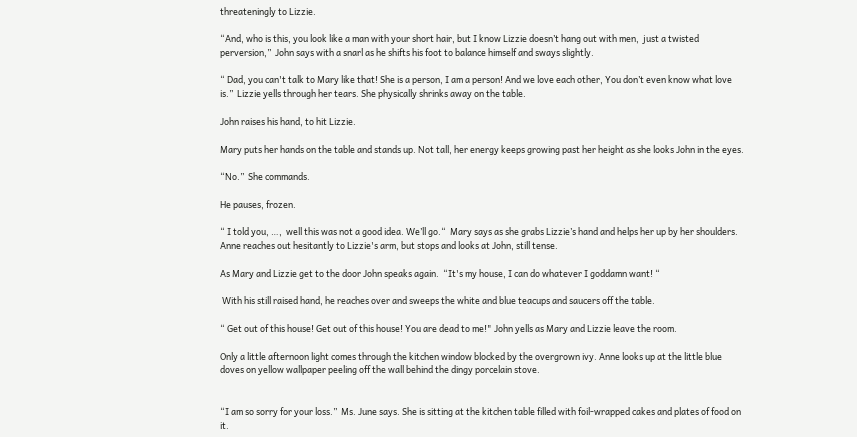threateningly to Lizzie.

“And, who is this, you look like a man with your short hair, but I know Lizzie doesn’t hang out with men,  just a twisted perversion,”  John says with a snarl as he shifts his foot to balance himself and sways slightly.

“ Dad, you can't talk to Mary like that! She is a person, I am a person! And we love each other, You don’t even know what love is.”  Lizzie yells through her tears. She physically shrinks away on the table.

John raises his hand, to hit Lizzie.

Mary puts her hands on the table and stands up. Not tall, her energy keeps growing past her height as she looks John in the eyes.

“No.”  She commands.

He pauses, frozen.

“ I told you, …,  well this was not a good idea. We’ll go.“  Mary says as she grabs Lizzie’s hand and helps her up by her shoulders.  Anne reaches out hesitantly to Lizzie's arm, but stops and looks at John, still tense.

As Mary and Lizzie get to the door John speaks again.  “It's my house, I can do whatever I goddamn want! “

 With his still raised hand, he reaches over and sweeps the white and blue teacups and saucers off the table.

“ Get out of this house! Get out of this house! You are dead to me!" John yells as Mary and Lizzie leave the room.

Only a little afternoon light comes through the kitchen window blocked by the overgrown ivy. Anne looks up at the little blue doves on yellow wallpaper peeling off the wall behind the dingy porcelain stove.


“I am so sorry for your loss.”  Ms. June says. She is sitting at the kitchen table filled with foil-wrapped cakes and plates of food on it.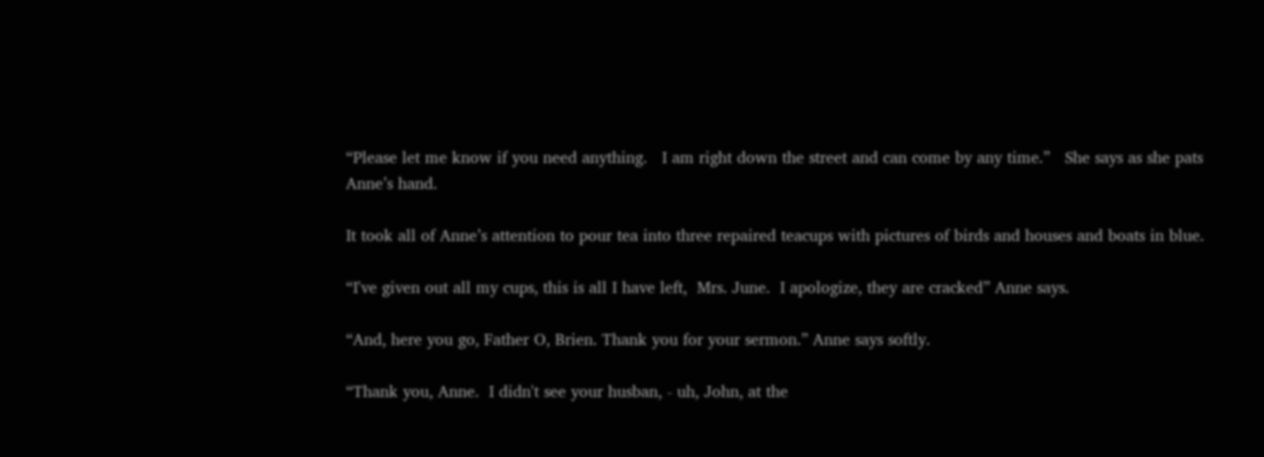“Please let me know if you need anything.   I am right down the street and can come by any time.”   She says as she pats Anne’s hand.

It took all of Anne’s attention to pour tea into three repaired teacups with pictures of birds and houses and boats in blue.

“I've given out all my cups, this is all I have left,  Mrs. June.  I apologize, they are cracked” Anne says.

“And, here you go, Father O, Brien. Thank you for your sermon.” Anne says softly.

“Thank you, Anne.  I didn't see your husban, - uh, John, at the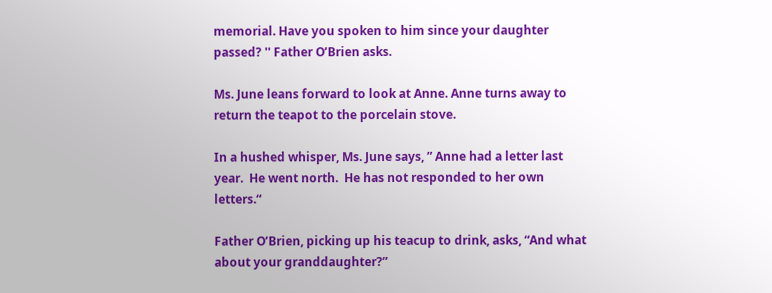memorial. Have you spoken to him since your daughter passed? '' Father O’Brien asks.

Ms. June leans forward to look at Anne. Anne turns away to return the teapot to the porcelain stove.

In a hushed whisper, Ms. June says, ” Anne had a letter last year.  He went north.  He has not responded to her own letters.“

Father O’Brien, picking up his teacup to drink, asks, “And what about your granddaughter?”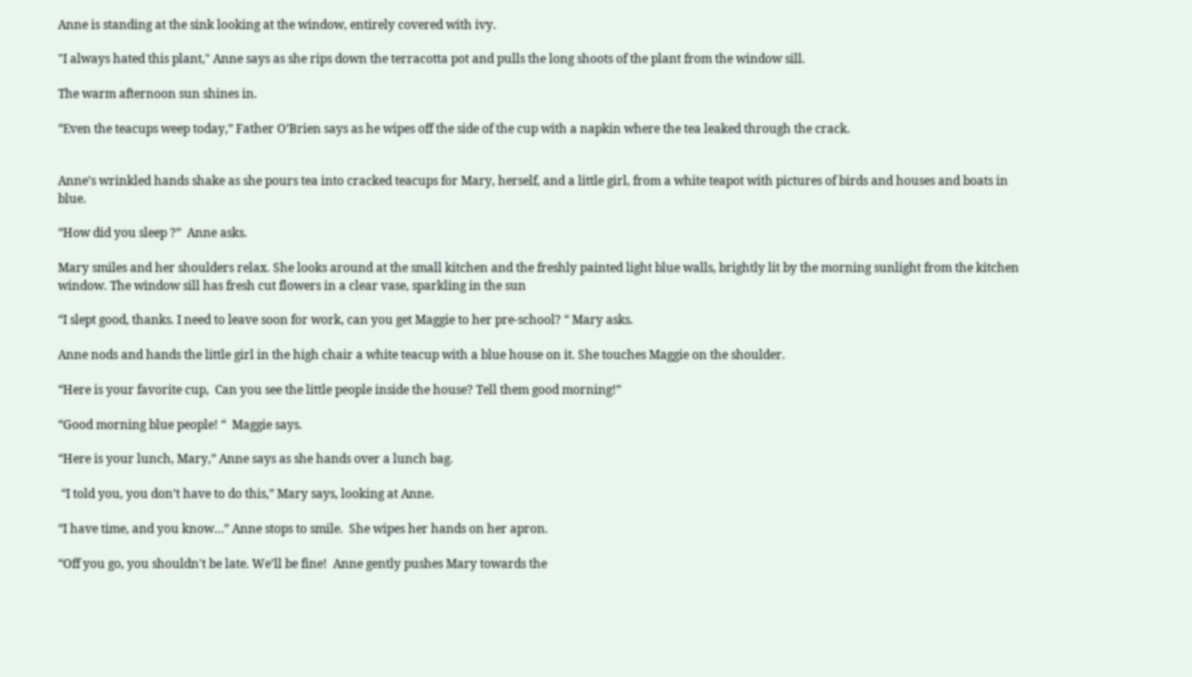Anne is standing at the sink looking at the window, entirely covered with ivy.

"I always hated this plant," Anne says as she rips down the terracotta pot and pulls the long shoots of the plant from the window sill.

The warm afternoon sun shines in.

“Even the teacups weep today,” Father O’Brien says as he wipes off the side of the cup with a napkin where the tea leaked through the crack.


Anne’s wrinkled hands shake as she pours tea into cracked teacups for Mary, herself, and a little girl, from a white teapot with pictures of birds and houses and boats in blue.

“How did you sleep ?”  Anne asks.

Mary smiles and her shoulders relax. She looks around at the small kitchen and the freshly painted light blue walls, brightly lit by the morning sunlight from the kitchen window. The window sill has fresh cut flowers in a clear vase, sparkling in the sun

“I slept good, thanks. I need to leave soon for work, can you get Maggie to her pre-school? “ Mary asks.

Anne nods and hands the little girl in the high chair a white teacup with a blue house on it. She touches Maggie on the shoulder.

“Here is your favorite cup,  Can you see the little people inside the house? Tell them good morning!”

“Good morning blue people! “  Maggie says.

“Here is your lunch, Mary,” Anne says as she hands over a lunch bag.

 “I told you, you don’t have to do this,” Mary says, looking at Anne.

“I have time, and you know…” Anne stops to smile.  She wipes her hands on her apron.

“Off you go, you shouldn't be late. We’ll be fine!  Anne gently pushes Mary towards the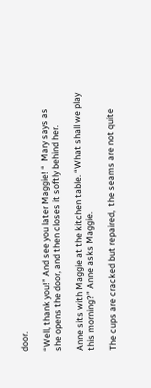door.

“Well, thank you!” And see you later Maggie! “  Mary says as she opens the door, and then closes it softly behind her.

Anne sits with Maggie at the kitchen table. “What shall we play this morning?” Anne asks Maggie.

The cups are cracked but repaired,  the seams are not quite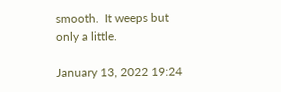smooth.  It weeps but only a little.

January 13, 2022 19:24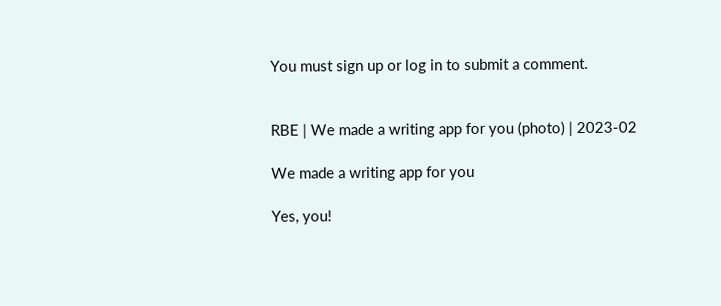You must sign up or log in to submit a comment.


RBE | We made a writing app for you (photo) | 2023-02

We made a writing app for you

Yes, you!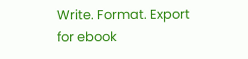Write. Format. Export for ebook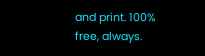and print. 100% free, always.